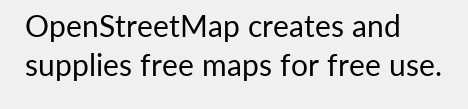OpenStreetMap creates and supplies free maps for free use.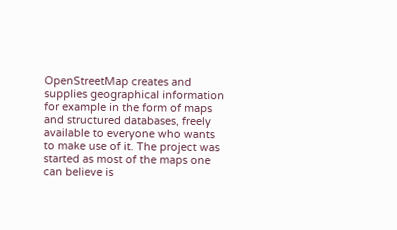OpenStreetMap creates and supplies geographical information for example in the form of maps and structured databases, freely available to everyone who wants to make use of it. The project was started as most of the maps one can believe is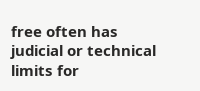free often has judicial or technical limits for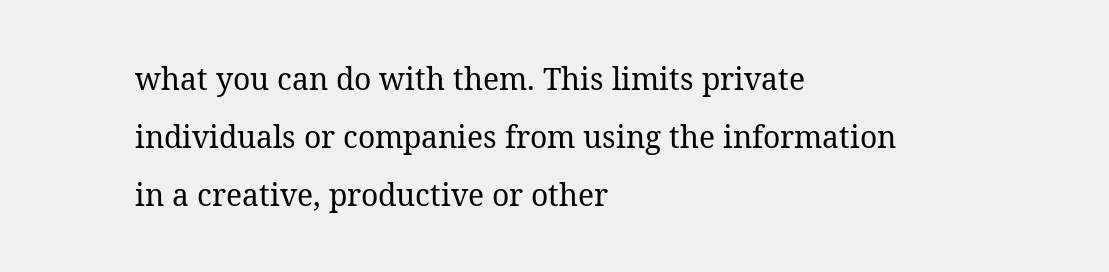what you can do with them. This limits private individuals or companies from using the information in a creative, productive or other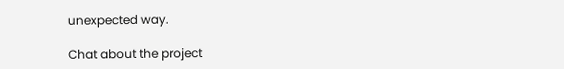unexpected way.

Chat about the project